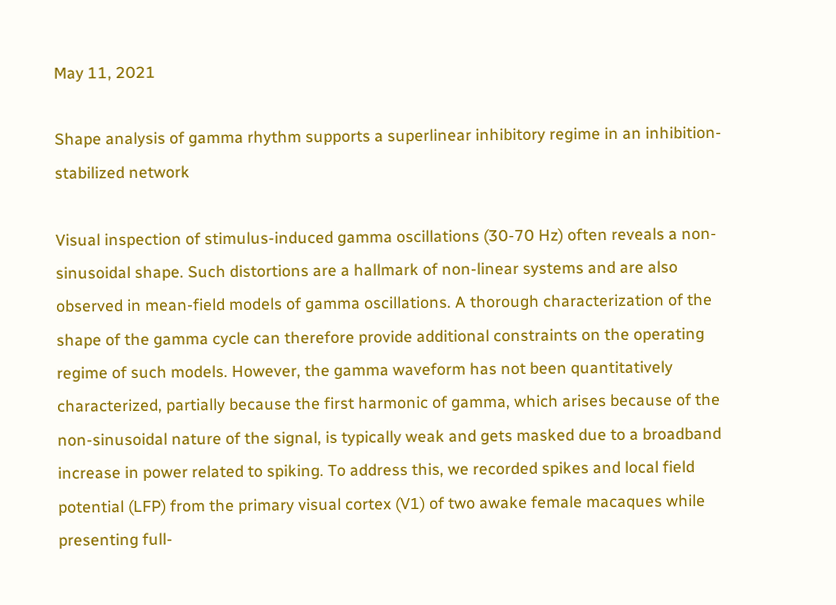May 11, 2021

Shape analysis of gamma rhythm supports a superlinear inhibitory regime in an inhibition-stabilized network

Visual inspection of stimulus-induced gamma oscillations (30-70 Hz) often reveals a non-sinusoidal shape. Such distortions are a hallmark of non-linear systems and are also observed in mean-field models of gamma oscillations. A thorough characterization of the shape of the gamma cycle can therefore provide additional constraints on the operating regime of such models. However, the gamma waveform has not been quantitatively characterized, partially because the first harmonic of gamma, which arises because of the non-sinusoidal nature of the signal, is typically weak and gets masked due to a broadband increase in power related to spiking. To address this, we recorded spikes and local field potential (LFP) from the primary visual cortex (V1) of two awake female macaques while presenting full-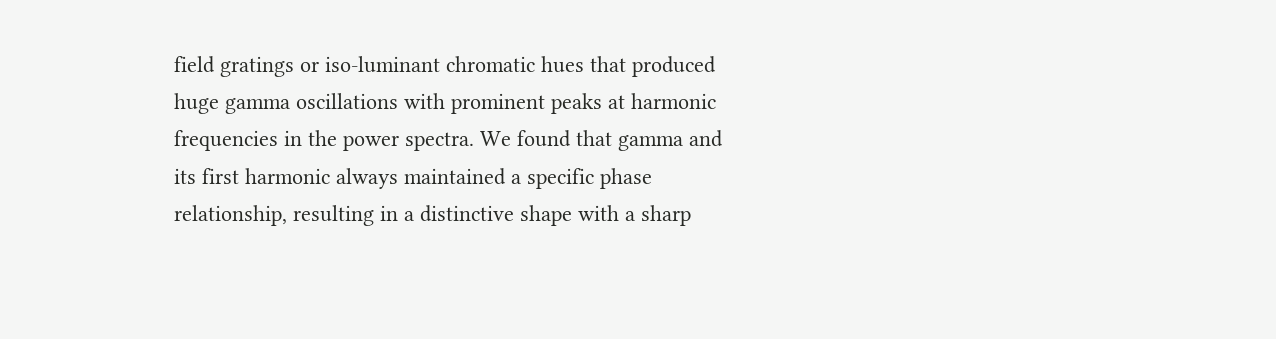field gratings or iso-luminant chromatic hues that produced huge gamma oscillations with prominent peaks at harmonic frequencies in the power spectra. We found that gamma and its first harmonic always maintained a specific phase relationship, resulting in a distinctive shape with a sharp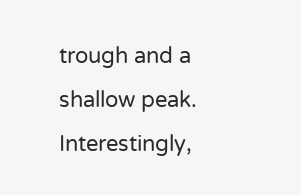trough and a shallow peak. Interestingly,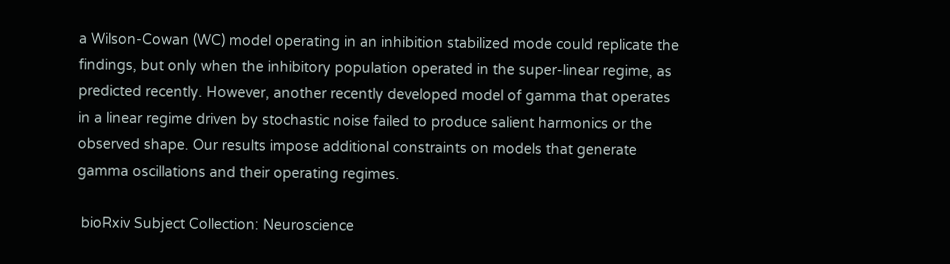a Wilson-Cowan (WC) model operating in an inhibition stabilized mode could replicate the findings, but only when the inhibitory population operated in the super-linear regime, as predicted recently. However, another recently developed model of gamma that operates in a linear regime driven by stochastic noise failed to produce salient harmonics or the observed shape. Our results impose additional constraints on models that generate gamma oscillations and their operating regimes.

 bioRxiv Subject Collection: Neuroscience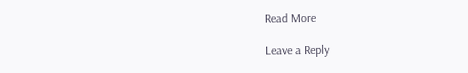Read More

Leave a Reply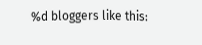%d bloggers like this: